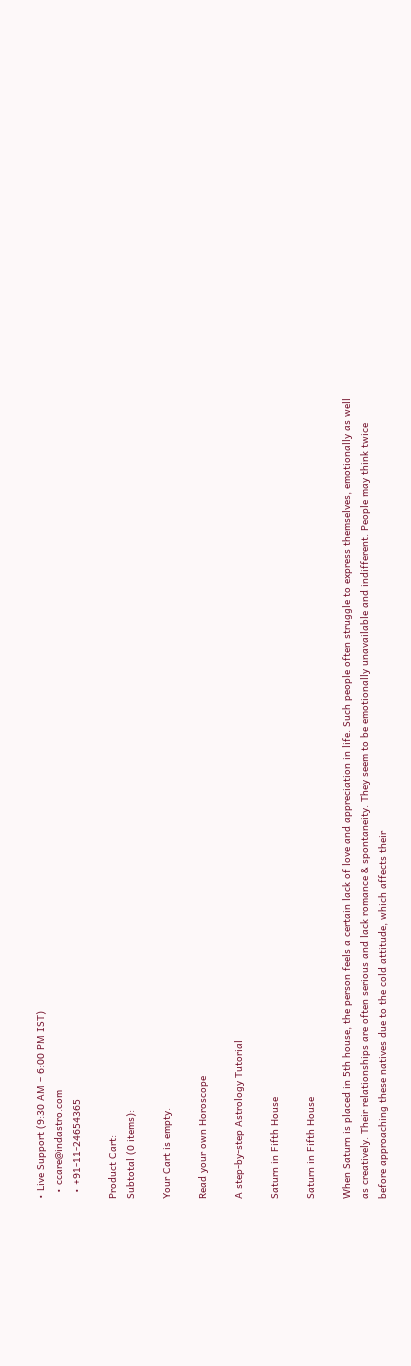• Live Support (9:30 AM – 6:00 PM IST)
  • ccare@indastro.com
  • +91-11-24654365

Product Cart:
Subtotal (0 items):

Your Cart is empty.

Read your own Horoscope

A step-by-step Astrology Tutorial

Saturn in Fifth House

Saturn in Fifth House

When Saturn is placed in 5th house, the person feels a certain lack of love and appreciation in life. Such people often struggle to express themselves, emotionally as well as creatively. Their relationships are often serious and lack romance & spontaneity. They seem to be emotionally unavailable and indifferent. People may think twice before approaching these natives due to the cold attitude, which affects their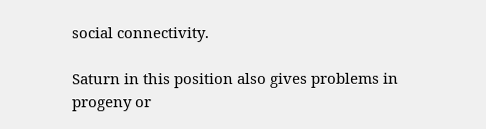social connectivity.

Saturn in this position also gives problems in progeny or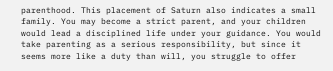parenthood. This placement of Saturn also indicates a small family. You may become a strict parent, and your children would lead a disciplined life under your guidance. You would take parenting as a serious responsibility, but since it seems more like a duty than will, you struggle to offer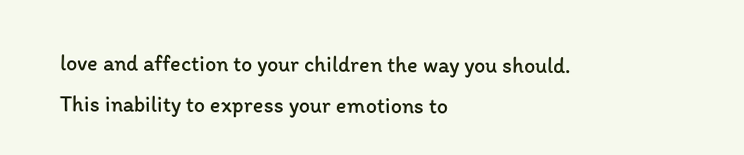love and affection to your children the way you should. This inability to express your emotions to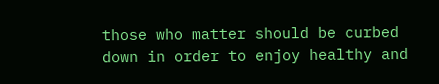those who matter should be curbed down in order to enjoy healthy and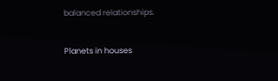balanced relationships.

Planets in houses